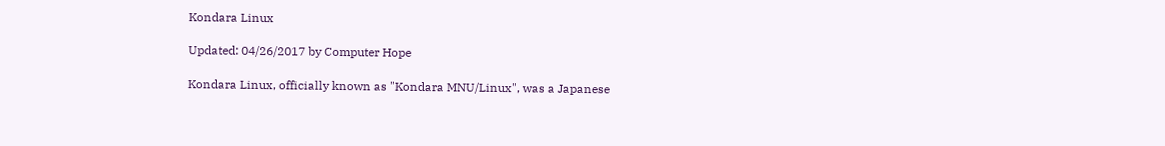Kondara Linux

Updated: 04/26/2017 by Computer Hope

Kondara Linux, officially known as "Kondara MNU/Linux", was a Japanese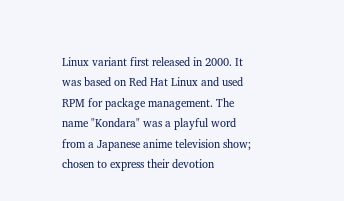Linux variant first released in 2000. It was based on Red Hat Linux and used RPM for package management. The name "Kondara" was a playful word from a Japanese anime television show; chosen to express their devotion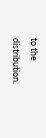to the distribution.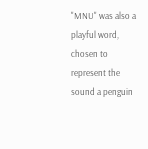"MNU" was also a playful word, chosen to represent the sound a penguin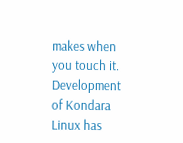makes when you touch it. Development of Kondara Linux has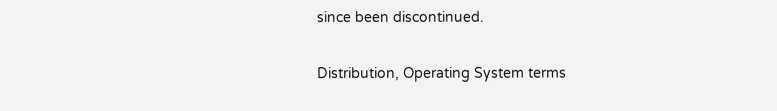since been discontinued.

Distribution, Operating System terms